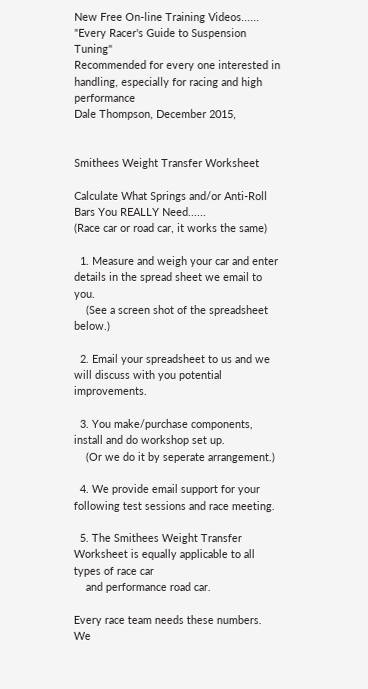New Free On-line Training Videos......
"Every Racer's Guide to Suspension Tuning"
Recommended for every one interested in handling, especially for racing and high performance
Dale Thompson, December 2015,


Smithees Weight Transfer Worksheet

Calculate What Springs and/or Anti-Roll Bars You REALLY Need......
(Race car or road car, it works the same)

  1. Measure and weigh your car and enter details in the spread sheet we email to you.
    (See a screen shot of the spreadsheet below.)

  2. Email your spreadsheet to us and we will discuss with you potential improvements.

  3. You make/purchase components, install and do workshop set up.
    (Or we do it by seperate arrangement.)

  4. We provide email support for your following test sessions and race meeting.

  5. The Smithees Weight Transfer Worksheet is equally applicable to all types of race car
    and performance road car.

Every race team needs these numbers.  We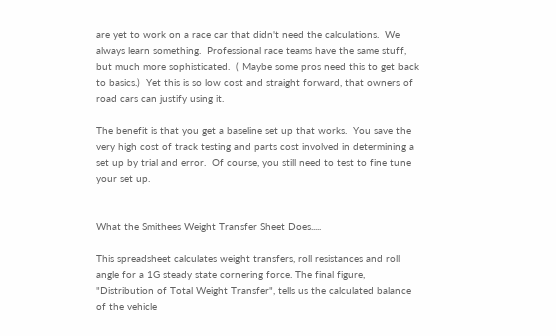are yet to work on a race car that didn't need the calculations.  We always learn something.  Professional race teams have the same stuff, but much more sophisticated.  ( Maybe some pros need this to get back to basics.)  Yet this is so low cost and straight forward, that owners of road cars can justify using it.

The benefit is that you get a baseline set up that works.  You save the very high cost of track testing and parts cost involved in determining a set up by trial and error.  Of course, you still need to test to fine tune your set up.


What the Smithees Weight Transfer Sheet Does.....

This spreadsheet calculates weight transfers, roll resistances and roll angle for a 1G steady state cornering force. The final figure, "Distribution of Total Weight Transfer", tells us the calculated balance of the vehicle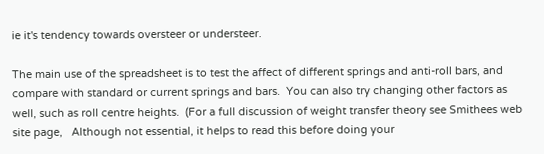ie it's tendency towards oversteer or understeer.

The main use of the spreadsheet is to test the affect of different springs and anti-roll bars, and compare with standard or current springs and bars.  You can also try changing other factors as well, such as roll centre heights.  (For a full discussion of weight transfer theory see Smithees web site page,   Although not essential, it helps to read this before doing your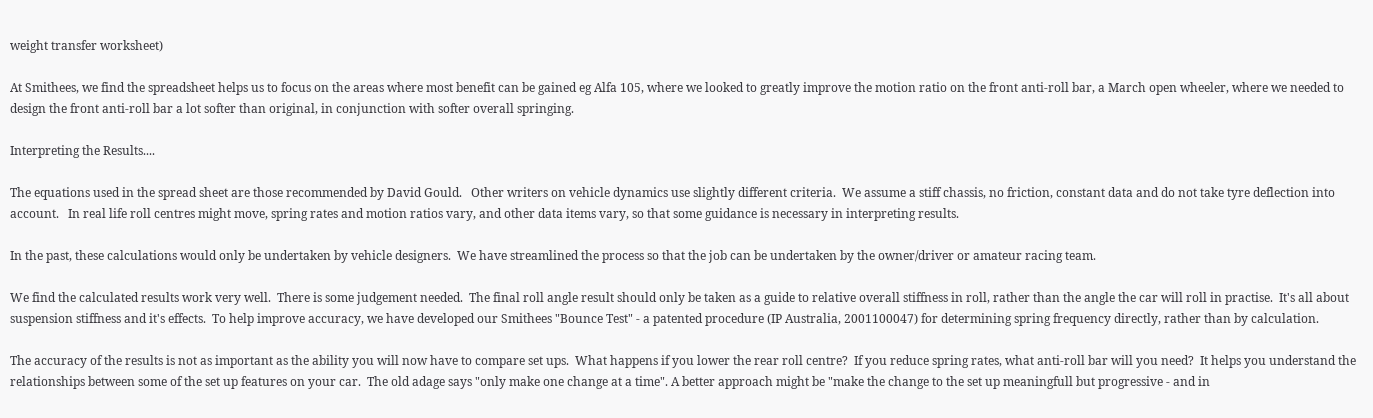weight transfer worksheet)

At Smithees, we find the spreadsheet helps us to focus on the areas where most benefit can be gained eg Alfa 105, where we looked to greatly improve the motion ratio on the front anti-roll bar, a March open wheeler, where we needed to design the front anti-roll bar a lot softer than original, in conjunction with softer overall springing.

Interpreting the Results....

The equations used in the spread sheet are those recommended by David Gould.   Other writers on vehicle dynamics use slightly different criteria.  We assume a stiff chassis, no friction, constant data and do not take tyre deflection into account.   In real life roll centres might move, spring rates and motion ratios vary, and other data items vary, so that some guidance is necessary in interpreting results.

In the past, these calculations would only be undertaken by vehicle designers.  We have streamlined the process so that the job can be undertaken by the owner/driver or amateur racing team.

We find the calculated results work very well.  There is some judgement needed.  The final roll angle result should only be taken as a guide to relative overall stiffness in roll, rather than the angle the car will roll in practise.  It's all about suspension stiffness and it's effects.  To help improve accuracy, we have developed our Smithees "Bounce Test" - a patented procedure (IP Australia, 2001100047) for determining spring frequency directly, rather than by calculation.

The accuracy of the results is not as important as the ability you will now have to compare set ups.  What happens if you lower the rear roll centre?  If you reduce spring rates, what anti-roll bar will you need?  It helps you understand the relationships between some of the set up features on your car.  The old adage says "only make one change at a time". A better approach might be "make the change to the set up meaningfull but progressive - and in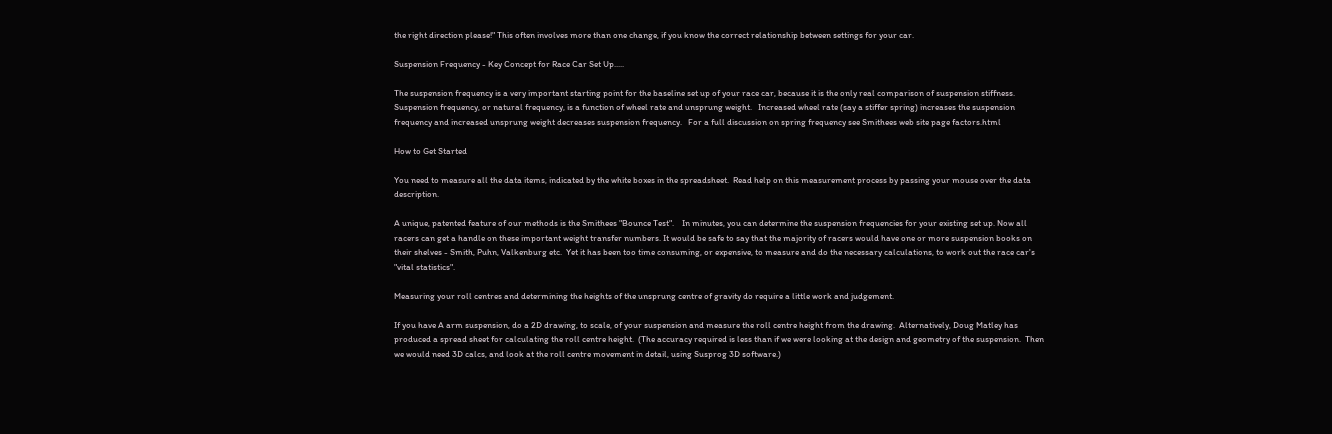the right direction please!" This often involves more than one change, if you know the correct relationship between settings for your car.

Suspension Frequency - Key Concept for Race Car Set Up.....

The suspension frequency is a very important starting point for the baseline set up of your race car, because it is the only real comparison of suspension stiffness. Suspension frequency, or natural frequency, is a function of wheel rate and unsprung weight.   Increased wheel rate (say a stiffer spring) increases the suspension frequency and increased unsprung weight decreases suspension frequency.   For a full discussion on spring frequency see Smithees web site page factors.html

How to Get Started

You need to measure all the data items, indicated by the white boxes in the spreadsheet.  Read help on this measurement process by passing your mouse over the data description.

A unique, patented feature of our methods is the Smithees "Bounce Test".    In minutes, you can determine the suspension frequencies for your existing set up. Now all racers can get a handle on these important weight transfer numbers. It would be safe to say that the majority of racers would have one or more suspension books on their shelves - Smith, Puhn, Valkenburg etc.  Yet it has been too time consuming, or expensive, to measure and do the necessary calculations, to work out the race car's "vital statistics".

Measuring your roll centres and determining the heights of the unsprung centre of gravity do require a little work and judgement.

If you have A arm suspension, do a 2D drawing, to scale, of your suspension and measure the roll centre height from the drawing.  Alternatively, Doug Matley has produced a spread sheet for calculating the roll centre height.  (The accuracy required is less than if we were looking at the design and geometry of the suspension.  Then we would need 3D calcs, and look at the roll centre movement in detail, using Susprog 3D software.)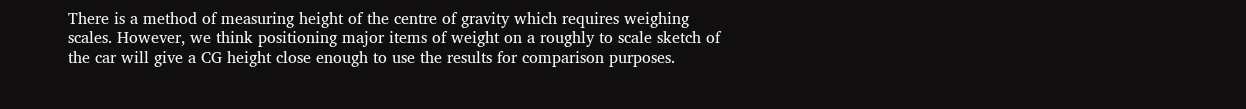There is a method of measuring height of the centre of gravity which requires weighing scales. However, we think positioning major items of weight on a roughly to scale sketch of the car will give a CG height close enough to use the results for comparison purposes.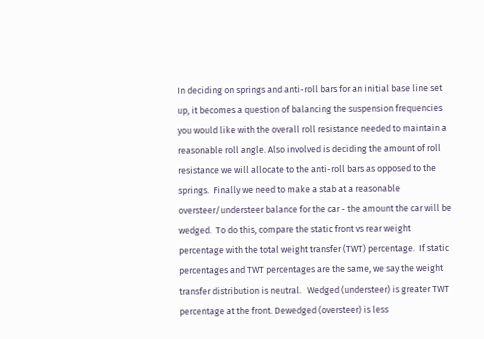In deciding on springs and anti-roll bars for an initial base line set up, it becomes a question of balancing the suspension frequencies you would like with the overall roll resistance needed to maintain a reasonable roll angle. Also involved is deciding the amount of roll resistance we will allocate to the anti-roll bars as opposed to the springs.  Finally we need to make a stab at a reasonable oversteer/understeer balance for the car - the amount the car will be wedged.  To do this, compare the static front vs rear weight percentage with the total weight transfer (TWT) percentage.  If static percentages and TWT percentages are the same, we say the weight transfer distribution is neutral.   Wedged (understeer) is greater TWT percentage at the front. Dewedged (oversteer) is less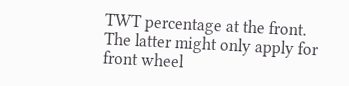TWT percentage at the front.  The latter might only apply for front wheel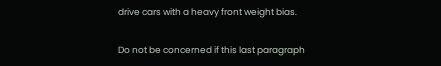drive cars with a heavy front weight bias.

Do not be concerned if this last paragraph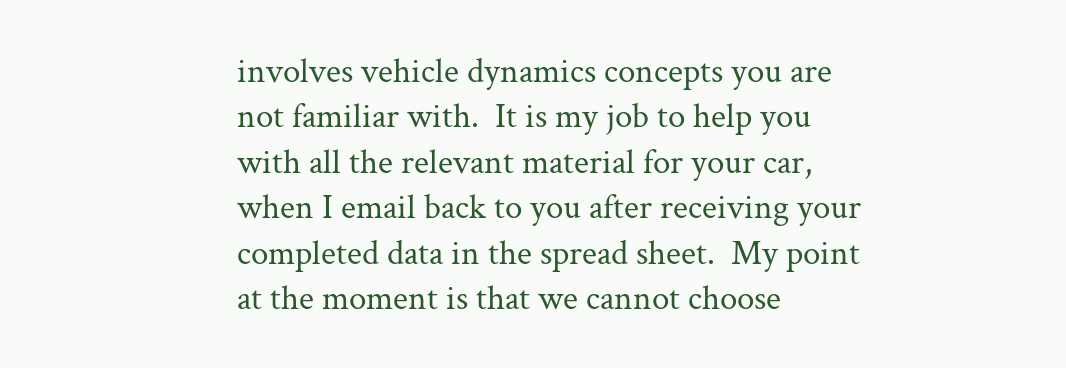involves vehicle dynamics concepts you are not familiar with.  It is my job to help you with all the relevant material for your car, when I email back to you after receiving your completed data in the spread sheet.  My point at the moment is that we cannot choose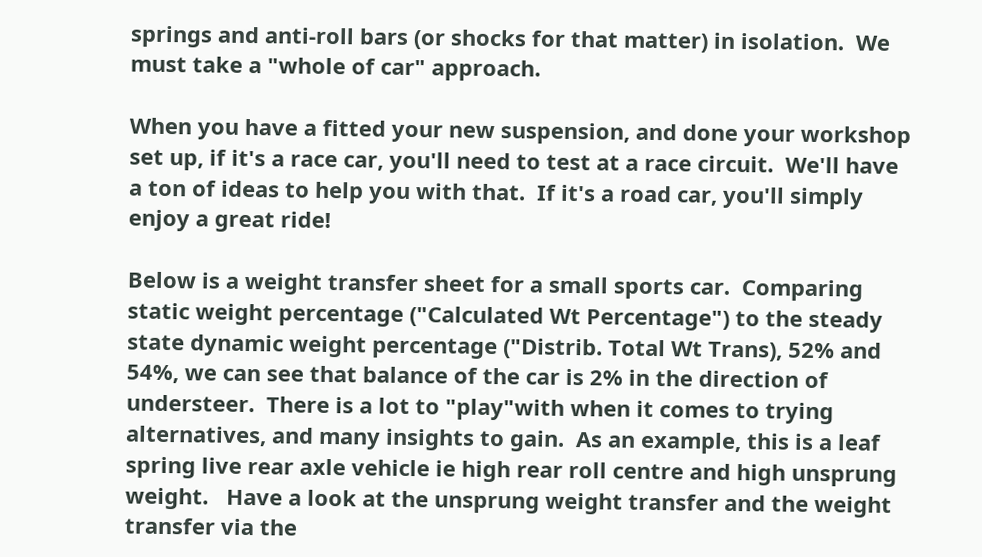springs and anti-roll bars (or shocks for that matter) in isolation.  We must take a "whole of car" approach.

When you have a fitted your new suspension, and done your workshop set up, if it's a race car, you'll need to test at a race circuit.  We'll have a ton of ideas to help you with that.  If it's a road car, you'll simply enjoy a great ride!

Below is a weight transfer sheet for a small sports car.  Comparing static weight percentage ("Calculated Wt Percentage") to the steady state dynamic weight percentage ("Distrib. Total Wt Trans), 52% and 54%, we can see that balance of the car is 2% in the direction of understeer.  There is a lot to "play"with when it comes to trying alternatives, and many insights to gain.  As an example, this is a leaf spring live rear axle vehicle ie high rear roll centre and high unsprung weight.   Have a look at the unsprung weight transfer and the weight transfer via the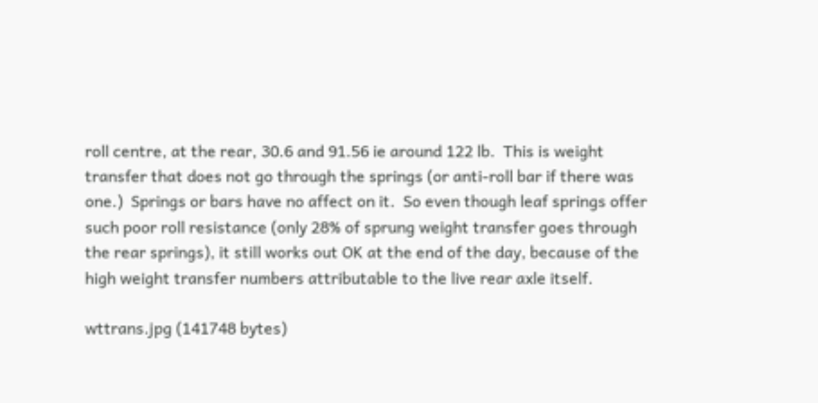roll centre, at the rear, 30.6 and 91.56 ie around 122 lb.  This is weight transfer that does not go through the springs (or anti-roll bar if there was one.)  Springs or bars have no affect on it.  So even though leaf springs offer such poor roll resistance (only 28% of sprung weight transfer goes through the rear springs), it still works out OK at the end of the day, because of the high weight transfer numbers attributable to the live rear axle itself.

wttrans.jpg (141748 bytes)